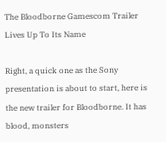The Bloodborne Gamescom Trailer Lives Up To Its Name

Right, a quick one as the Sony presentation is about to start, here is the new trailer for Bloodborne. It has blood, monsters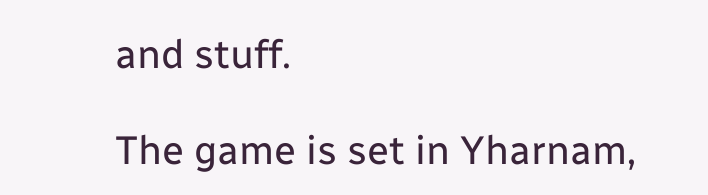and stuff.

The game is set in Yharnam,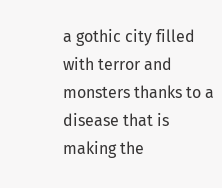a gothic city filled with terror and monsters thanks to a disease that is making the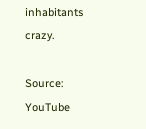inhabitants crazy.

Source: YouTube